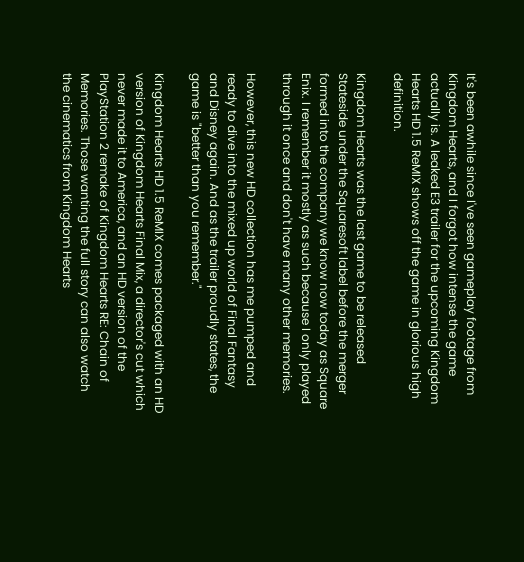It's been awhile since I've seen gameplay footage from Kingdom Hearts, and I forgot how intense the game actually is. A leaked E3 trailer for the upcoming Kingdom Hearts HD 1.5 ReMIX shows off the game in glorious high definition.

Kingdom Hearts was the last game to be released Stateside under the Squaresoft label before the merger formed into the company we know now today as Square Enix. I remember it mostly as such because I only played through it once and don't have many other memories.

However, this new HD collection has me pumped and ready to dive into the mixed up world of Final Fantasy and Disney again. And as the trailer proudly states, the game is "better than you remember."

Kingdom Hearts HD 1.5 ReMIX comes packaged with an HD version of Kingdom Hearts Final Mix, a director's cut which never made it to America, and an HD version of the PlayStation 2 remake of Kingdom Hearts RE: Chain of Memories. Those wanting the full story can also watch the cinematics from Kingdom Hearts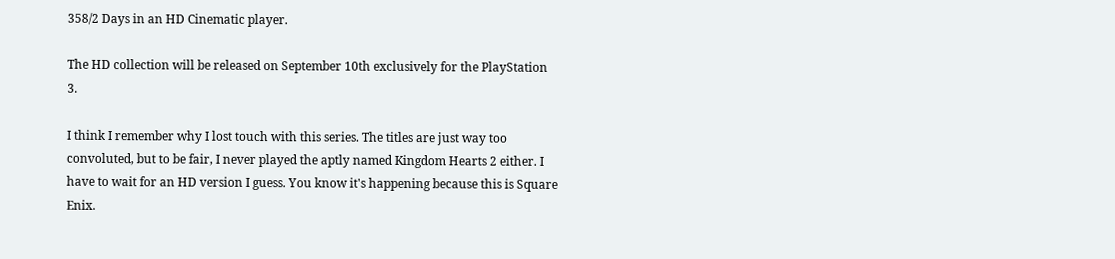358/2 Days in an HD Cinematic player.

The HD collection will be released on September 10th exclusively for the PlayStation 3.

I think I remember why I lost touch with this series. The titles are just way too convoluted, but to be fair, I never played the aptly named Kingdom Hearts 2 either. I have to wait for an HD version I guess. You know it's happening because this is Square Enix.